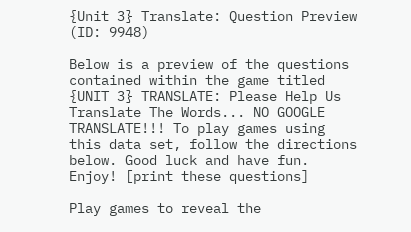{Unit 3} Translate: Question Preview (ID: 9948)

Below is a preview of the questions contained within the game titled {UNIT 3} TRANSLATE: Please Help Us Translate The Words... NO GOOGLE TRANSLATE!!! To play games using this data set, follow the directions below. Good luck and have fun. Enjoy! [print these questions]

Play games to reveal the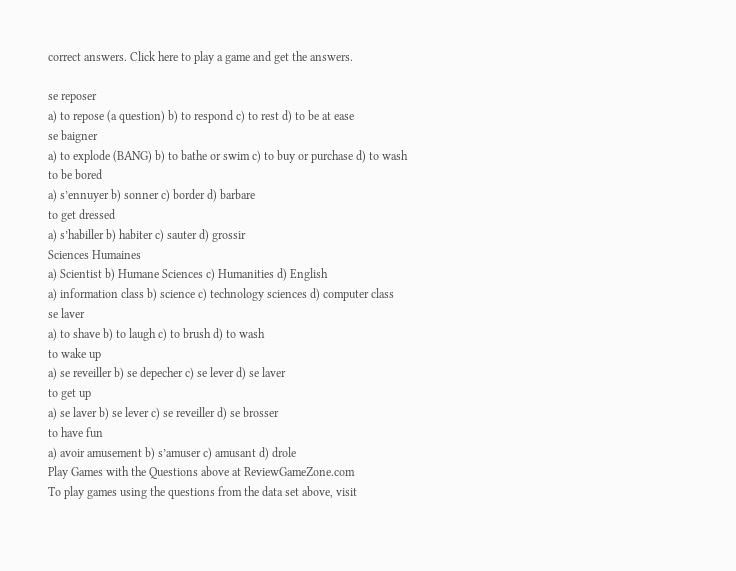correct answers. Click here to play a game and get the answers.

se reposer
a) to repose (a question) b) to respond c) to rest d) to be at ease
se baigner
a) to explode (BANG) b) to bathe or swim c) to buy or purchase d) to wash
to be bored
a) s’ennuyer b) sonner c) border d) barbare
to get dressed
a) s’habiller b) habiter c) sauter d) grossir
Sciences Humaines
a) Scientist b) Humane Sciences c) Humanities d) English
a) information class b) science c) technology sciences d) computer class
se laver
a) to shave b) to laugh c) to brush d) to wash
to wake up
a) se reveiller b) se depecher c) se lever d) se laver
to get up
a) se laver b) se lever c) se reveiller d) se brosser
to have fun
a) avoir amusement b) s’amuser c) amusant d) drole
Play Games with the Questions above at ReviewGameZone.com
To play games using the questions from the data set above, visit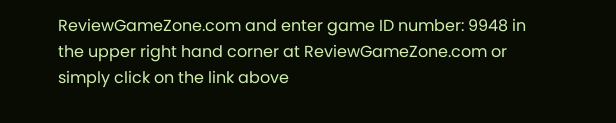ReviewGameZone.com and enter game ID number: 9948 in the upper right hand corner at ReviewGameZone.com or simply click on the link above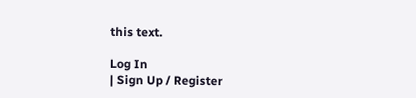this text.

Log In
| Sign Up / Register